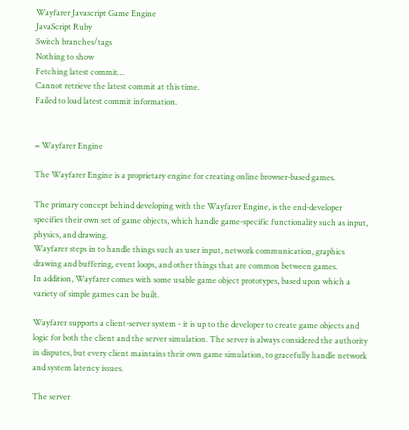Wayfarer Javascript Game Engine
JavaScript Ruby
Switch branches/tags
Nothing to show
Fetching latest commit…
Cannot retrieve the latest commit at this time.
Failed to load latest commit information.


= Wayfarer Engine

The Wayfarer Engine is a proprietary engine for creating online browser-based games.

The primary concept behind developing with the Wayfarer Engine, is the end-developer specifies their own set of game objects, which handle game-specific functionality such as input, physics, and drawing.
Wayfarer steps in to handle things such as user input, network communication, graphics drawing and buffering, event loops, and other things that are common between games.
In addition, Wayfarer comes with some usable game object prototypes, based upon which a variety of simple games can be built.

Wayfarer supports a client-server system - it is up to the developer to create game objects and logic for both the client and the server simulation. The server is always considered the authority in disputes, but every client maintains their own game simulation, to gracefully handle network and system latency issues.

The server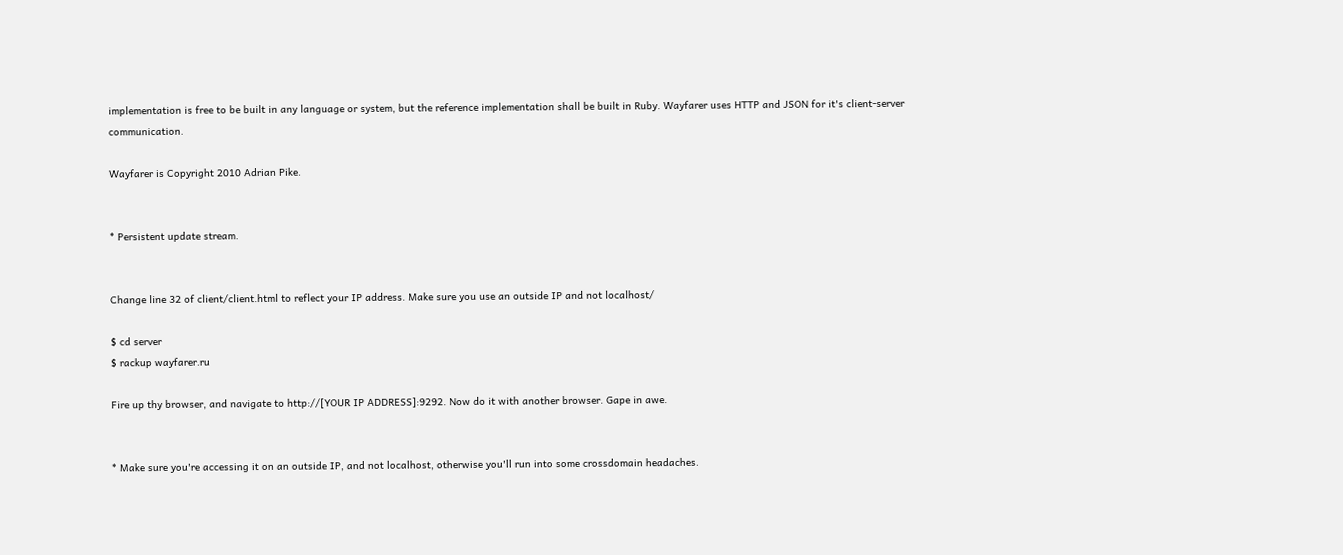implementation is free to be built in any language or system, but the reference implementation shall be built in Ruby. Wayfarer uses HTTP and JSON for it's client-server communication.

Wayfarer is Copyright 2010 Adrian Pike.


* Persistent update stream.


Change line 32 of client/client.html to reflect your IP address. Make sure you use an outside IP and not localhost/

$ cd server
$ rackup wayfarer.ru

Fire up thy browser, and navigate to http://[YOUR IP ADDRESS]:9292. Now do it with another browser. Gape in awe.


* Make sure you're accessing it on an outside IP, and not localhost, otherwise you'll run into some crossdomain headaches.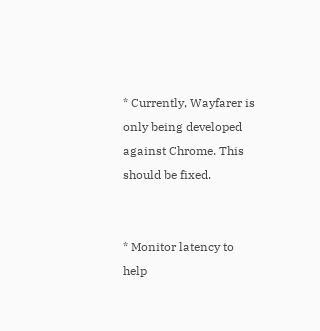* Currently, Wayfarer is only being developed against Chrome. This should be fixed.


* Monitor latency to help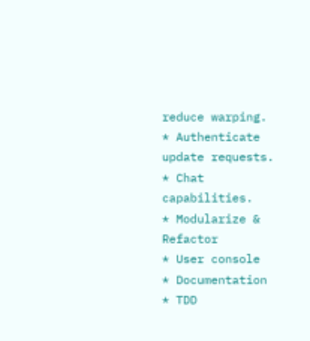reduce warping.
* Authenticate update requests.
* Chat capabilities.
* Modularize & Refactor
* User console
* Documentation
* TDD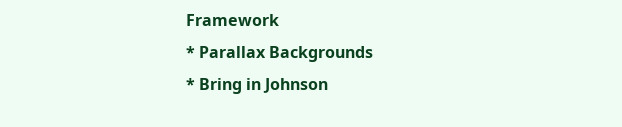Framework
* Parallax Backgrounds
* Bring in Johnson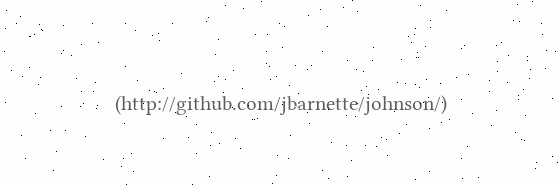(http://github.com/jbarnette/johnson/)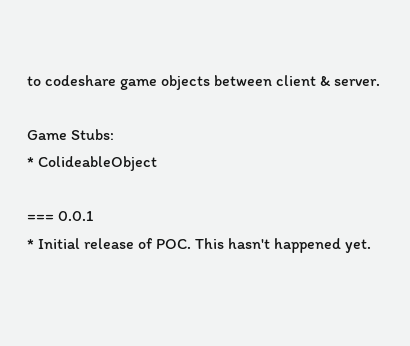to codeshare game objects between client & server.

Game Stubs:
* ColideableObject

=== 0.0.1
* Initial release of POC. This hasn't happened yet.